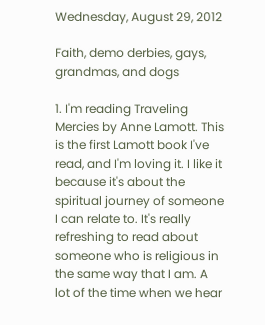Wednesday, August 29, 2012

Faith, demo derbies, gays, grandmas, and dogs

1. I'm reading Traveling Mercies by Anne Lamott. This is the first Lamott book I've read, and I'm loving it. I like it because it's about the spiritual journey of someone I can relate to. It's really refreshing to read about someone who is religious in the same way that I am. A lot of the time when we hear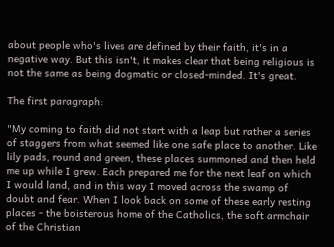about people who's lives are defined by their faith, it's in a negative way. But this isn't, it makes clear that being religious is not the same as being dogmatic or closed-minded. It's great.

The first paragraph:

"My coming to faith did not start with a leap but rather a series of staggers from what seemed like one safe place to another. Like lily pads, round and green, these places summoned and then held me up while I grew. Each prepared me for the next leaf on which I would land, and in this way I moved across the swamp of doubt and fear. When I look back on some of these early resting places - the boisterous home of the Catholics, the soft armchair of the Christian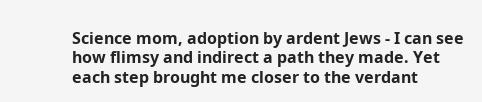Science mom, adoption by ardent Jews - I can see how flimsy and indirect a path they made. Yet each step brought me closer to the verdant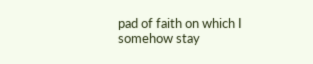pad of faith on which I somehow stay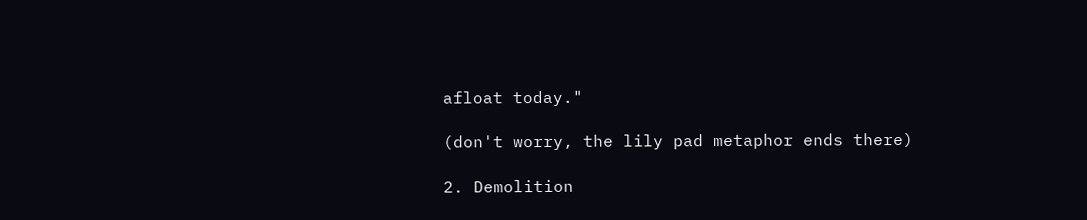afloat today."

(don't worry, the lily pad metaphor ends there)

2. Demolition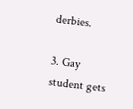derbies.

3. Gay student gets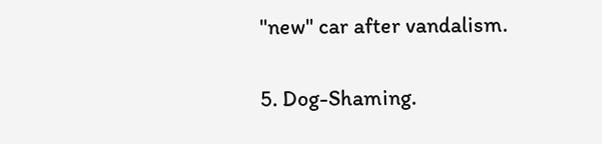"new" car after vandalism.


5. Dog-Shaming.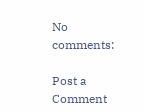No comments:

Post a Comment